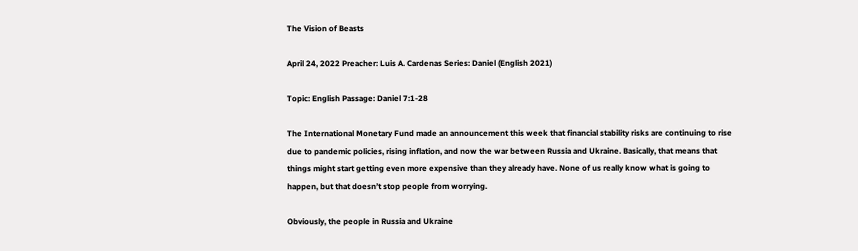The Vision of Beasts

April 24, 2022 Preacher: Luis A. Cardenas Series: Daniel (English 2021)

Topic: English Passage: Daniel 7:1-28

The International Monetary Fund made an announcement this week that financial stability risks are continuing to rise due to pandemic policies, rising inflation, and now the war between Russia and Ukraine. Basically, that means that things might start getting even more expensive than they already have. None of us really know what is going to happen, but that doesn’t stop people from worrying.

Obviously, the people in Russia and Ukraine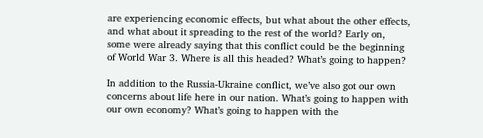are experiencing economic effects, but what about the other effects, and what about it spreading to the rest of the world? Early on, some were already saying that this conflict could be the beginning of World War 3. Where is all this headed? What’s going to happen?

In addition to the Russia-Ukraine conflict, we’ve also got our own concerns about life here in our nation. What’s going to happen with our own economy? What’s going to happen with the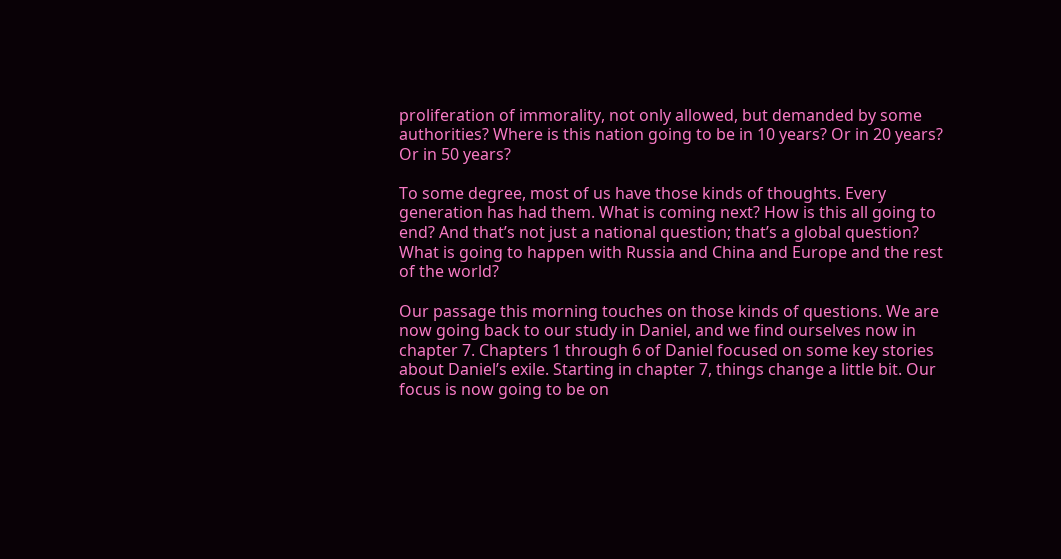proliferation of immorality, not only allowed, but demanded by some authorities? Where is this nation going to be in 10 years? Or in 20 years? Or in 50 years?

To some degree, most of us have those kinds of thoughts. Every generation has had them. What is coming next? How is this all going to end? And that’s not just a national question; that’s a global question? What is going to happen with Russia and China and Europe and the rest of the world?

Our passage this morning touches on those kinds of questions. We are now going back to our study in Daniel, and we find ourselves now in chapter 7. Chapters 1 through 6 of Daniel focused on some key stories about Daniel’s exile. Starting in chapter 7, things change a little bit. Our focus is now going to be on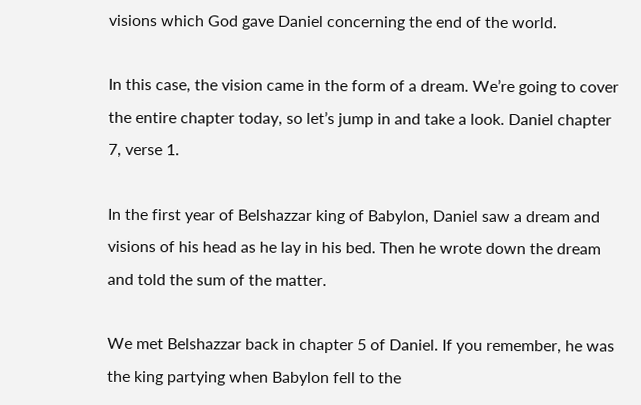visions which God gave Daniel concerning the end of the world.

In this case, the vision came in the form of a dream. We’re going to cover the entire chapter today, so let’s jump in and take a look. Daniel chapter 7, verse 1.

In the first year of Belshazzar king of Babylon, Daniel saw a dream and visions of his head as he lay in his bed. Then he wrote down the dream and told the sum of the matter.

We met Belshazzar back in chapter 5 of Daniel. If you remember, he was the king partying when Babylon fell to the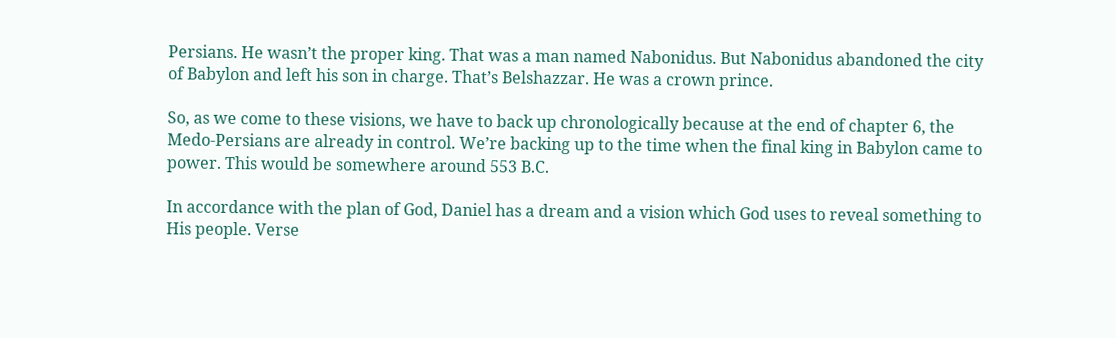Persians. He wasn’t the proper king. That was a man named Nabonidus. But Nabonidus abandoned the city of Babylon and left his son in charge. That’s Belshazzar. He was a crown prince.

So, as we come to these visions, we have to back up chronologically because at the end of chapter 6, the Medo-Persians are already in control. We’re backing up to the time when the final king in Babylon came to power. This would be somewhere around 553 B.C.

In accordance with the plan of God, Daniel has a dream and a vision which God uses to reveal something to His people. Verse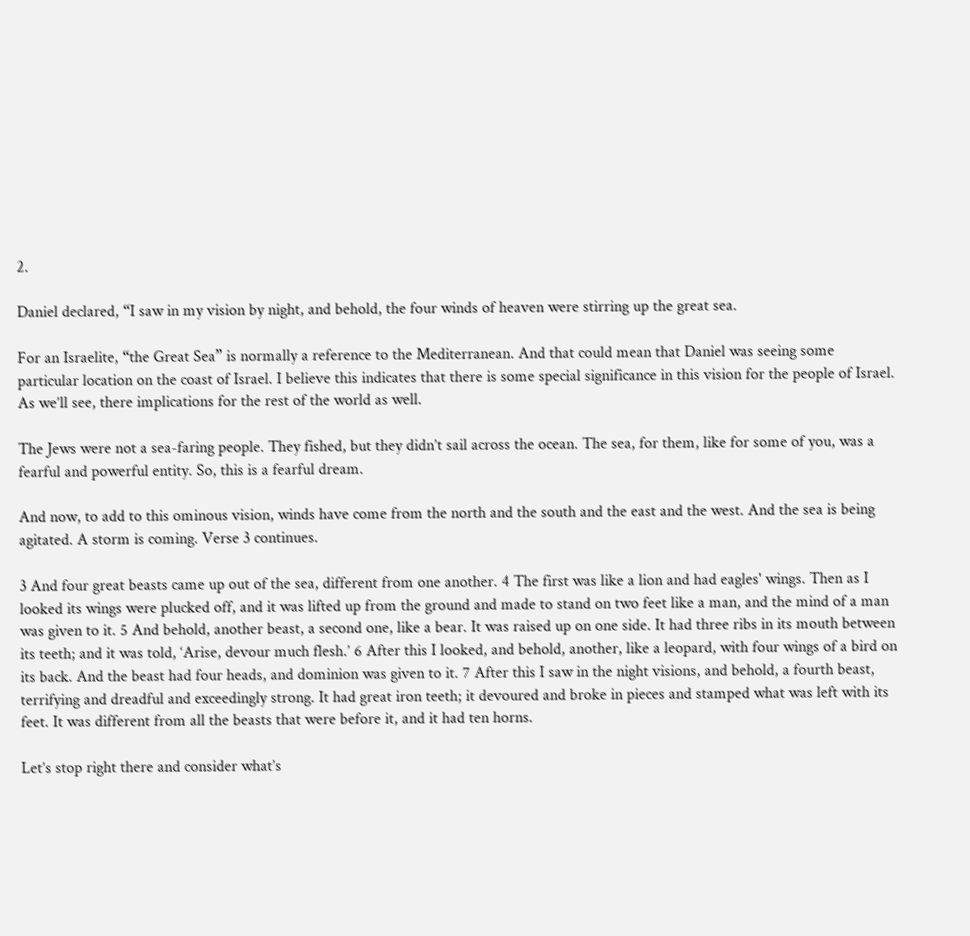2.

Daniel declared, “I saw in my vision by night, and behold, the four winds of heaven were stirring up the great sea.

For an Israelite, “the Great Sea” is normally a reference to the Mediterranean. And that could mean that Daniel was seeing some particular location on the coast of Israel. I believe this indicates that there is some special significance in this vision for the people of Israel. As we’ll see, there implications for the rest of the world as well.

The Jews were not a sea-faring people. They fished, but they didn’t sail across the ocean. The sea, for them, like for some of you, was a fearful and powerful entity. So, this is a fearful dream.

And now, to add to this ominous vision, winds have come from the north and the south and the east and the west. And the sea is being agitated. A storm is coming. Verse 3 continues.

3 And four great beasts came up out of the sea, different from one another. 4 The first was like a lion and had eagles' wings. Then as I looked its wings were plucked off, and it was lifted up from the ground and made to stand on two feet like a man, and the mind of a man was given to it. 5 And behold, another beast, a second one, like a bear. It was raised up on one side. It had three ribs in its mouth between its teeth; and it was told, ‘Arise, devour much flesh.’ 6 After this I looked, and behold, another, like a leopard, with four wings of a bird on its back. And the beast had four heads, and dominion was given to it. 7 After this I saw in the night visions, and behold, a fourth beast, terrifying and dreadful and exceedingly strong. It had great iron teeth; it devoured and broke in pieces and stamped what was left with its feet. It was different from all the beasts that were before it, and it had ten horns.

Let’s stop right there and consider what’s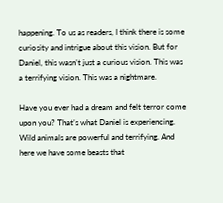happening. To us as readers, I think there is some curiosity and intrigue about this vision. But for Daniel, this wasn’t just a curious vision. This was a terrifying vision. This was a nightmare.

Have you ever had a dream and felt terror come upon you? That’s what Daniel is experiencing. Wild animals are powerful and terrifying. And here we have some beasts that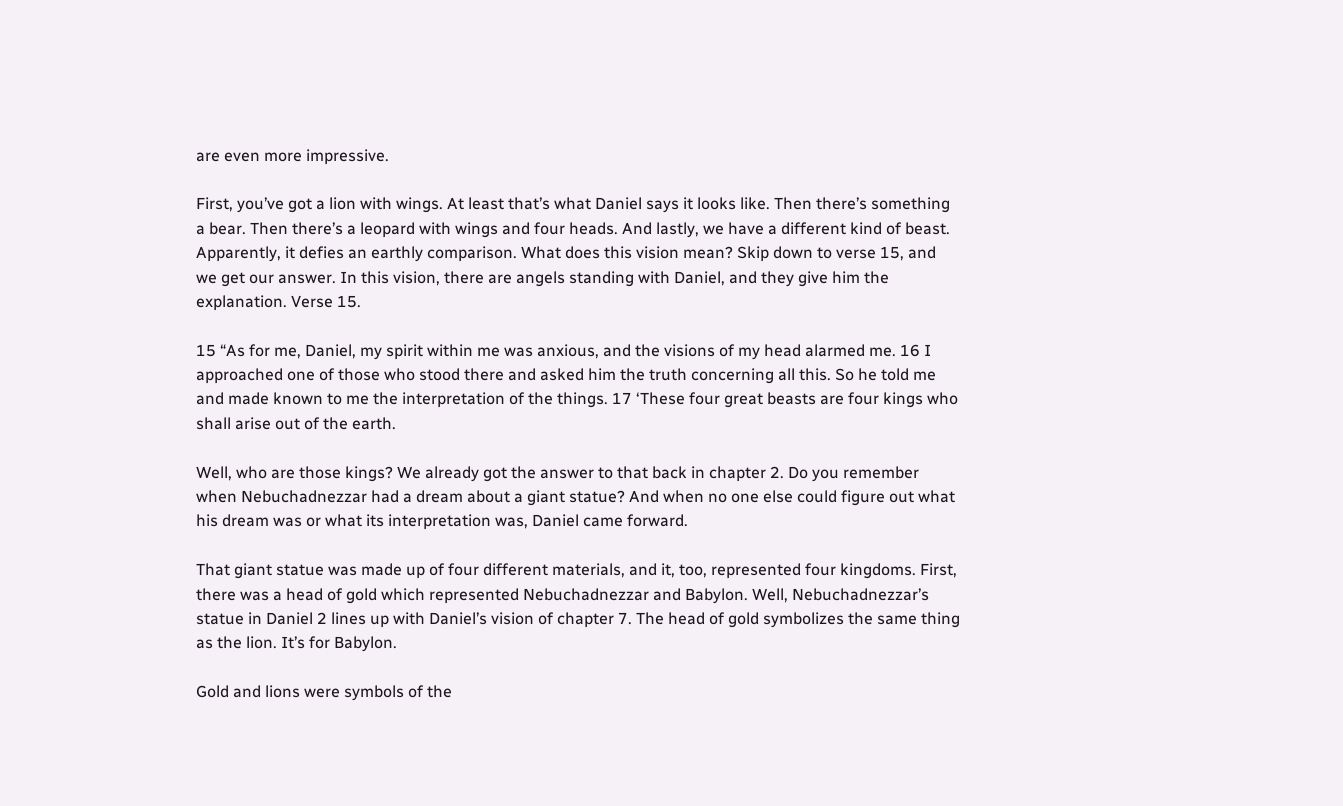are even more impressive.

First, you’ve got a lion with wings. At least that’s what Daniel says it looks like. Then there’s something a bear. Then there’s a leopard with wings and four heads. And lastly, we have a different kind of beast. Apparently, it defies an earthly comparison. What does this vision mean? Skip down to verse 15, and we get our answer. In this vision, there are angels standing with Daniel, and they give him the explanation. Verse 15.

15 “As for me, Daniel, my spirit within me was anxious, and the visions of my head alarmed me. 16 I approached one of those who stood there and asked him the truth concerning all this. So he told me and made known to me the interpretation of the things. 17 ‘These four great beasts are four kings who shall arise out of the earth.

Well, who are those kings? We already got the answer to that back in chapter 2. Do you remember when Nebuchadnezzar had a dream about a giant statue? And when no one else could figure out what his dream was or what its interpretation was, Daniel came forward.

That giant statue was made up of four different materials, and it, too, represented four kingdoms. First, there was a head of gold which represented Nebuchadnezzar and Babylon. Well, Nebuchadnezzar’s statue in Daniel 2 lines up with Daniel’s vision of chapter 7. The head of gold symbolizes the same thing as the lion. It’s for Babylon.

Gold and lions were symbols of the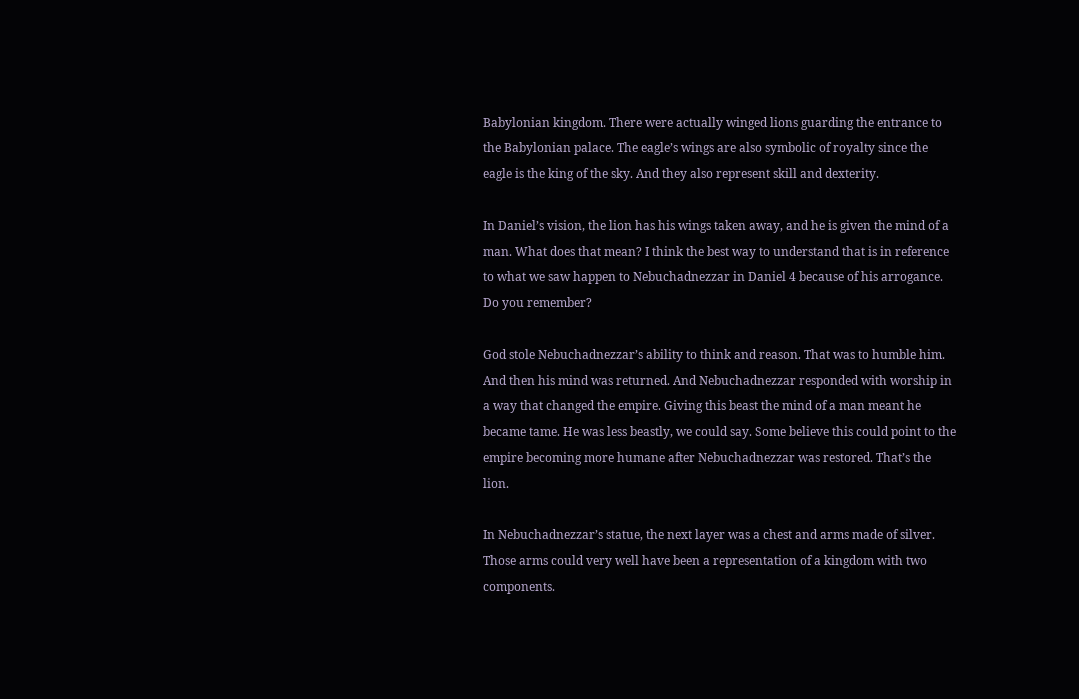Babylonian kingdom. There were actually winged lions guarding the entrance to the Babylonian palace. The eagle’s wings are also symbolic of royalty since the eagle is the king of the sky. And they also represent skill and dexterity.

In Daniel’s vision, the lion has his wings taken away, and he is given the mind of a man. What does that mean? I think the best way to understand that is in reference to what we saw happen to Nebuchadnezzar in Daniel 4 because of his arrogance. Do you remember?

God stole Nebuchadnezzar’s ability to think and reason. That was to humble him. And then his mind was returned. And Nebuchadnezzar responded with worship in a way that changed the empire. Giving this beast the mind of a man meant he became tame. He was less beastly, we could say. Some believe this could point to the empire becoming more humane after Nebuchadnezzar was restored. That’s the lion.

In Nebuchadnezzar’s statue, the next layer was a chest and arms made of silver. Those arms could very well have been a representation of a kingdom with two components.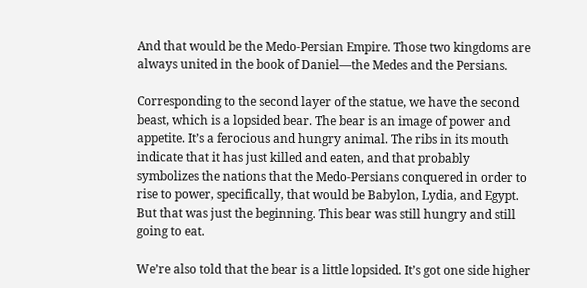And that would be the Medo-Persian Empire. Those two kingdoms are always united in the book of Daniel—the Medes and the Persians.

Corresponding to the second layer of the statue, we have the second beast, which is a lopsided bear. The bear is an image of power and appetite. It’s a ferocious and hungry animal. The ribs in its mouth indicate that it has just killed and eaten, and that probably symbolizes the nations that the Medo-Persians conquered in order to rise to power, specifically, that would be Babylon, Lydia, and Egypt. But that was just the beginning. This bear was still hungry and still going to eat.

We’re also told that the bear is a little lopsided. It’s got one side higher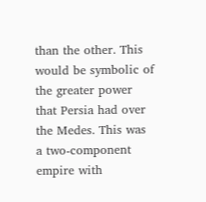than the other. This would be symbolic of the greater power that Persia had over the Medes. This was a two-component empire with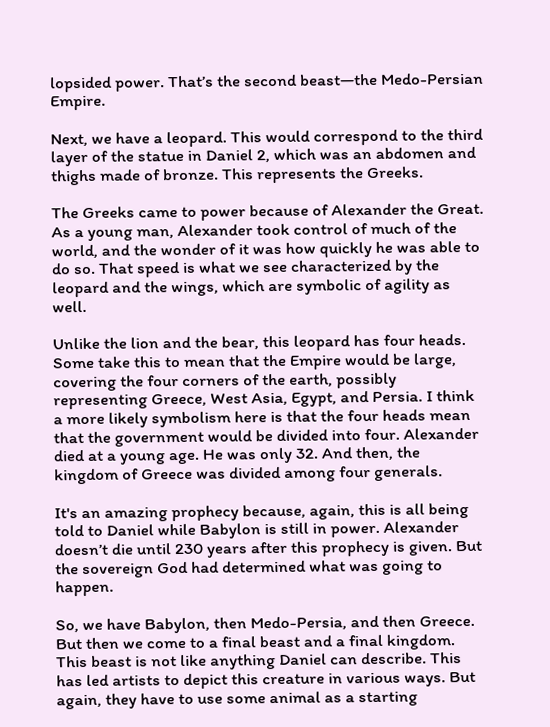lopsided power. That’s the second beast—the Medo-Persian Empire.

Next, we have a leopard. This would correspond to the third layer of the statue in Daniel 2, which was an abdomen and thighs made of bronze. This represents the Greeks.

The Greeks came to power because of Alexander the Great. As a young man, Alexander took control of much of the world, and the wonder of it was how quickly he was able to do so. That speed is what we see characterized by the leopard and the wings, which are symbolic of agility as well.

Unlike the lion and the bear, this leopard has four heads. Some take this to mean that the Empire would be large, covering the four corners of the earth, possibly representing Greece, West Asia, Egypt, and Persia. I think a more likely symbolism here is that the four heads mean that the government would be divided into four. Alexander died at a young age. He was only 32. And then, the kingdom of Greece was divided among four generals.

It's an amazing prophecy because, again, this is all being told to Daniel while Babylon is still in power. Alexander doesn’t die until 230 years after this prophecy is given. But the sovereign God had determined what was going to happen.

So, we have Babylon, then Medo-Persia, and then Greece. But then we come to a final beast and a final kingdom. This beast is not like anything Daniel can describe. This has led artists to depict this creature in various ways. But again, they have to use some animal as a starting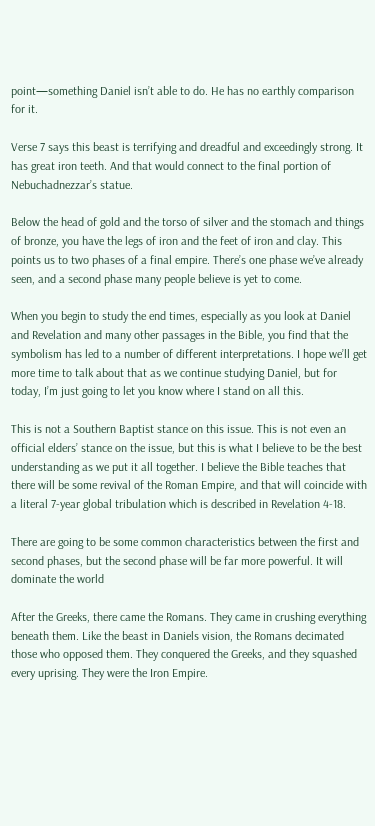point—something Daniel isn’t able to do. He has no earthly comparison for it.

Verse 7 says this beast is terrifying and dreadful and exceedingly strong. It has great iron teeth. And that would connect to the final portion of Nebuchadnezzar’s statue.

Below the head of gold and the torso of silver and the stomach and things of bronze, you have the legs of iron and the feet of iron and clay. This points us to two phases of a final empire. There’s one phase we’ve already seen, and a second phase many people believe is yet to come.

When you begin to study the end times, especially as you look at Daniel and Revelation and many other passages in the Bible, you find that the symbolism has led to a number of different interpretations. I hope we’ll get more time to talk about that as we continue studying Daniel, but for today, I’m just going to let you know where I stand on all this.

This is not a Southern Baptist stance on this issue. This is not even an official elders’ stance on the issue, but this is what I believe to be the best understanding as we put it all together. I believe the Bible teaches that there will be some revival of the Roman Empire, and that will coincide with a literal 7-year global tribulation which is described in Revelation 4-18.

There are going to be some common characteristics between the first and second phases, but the second phase will be far more powerful. It will dominate the world

After the Greeks, there came the Romans. They came in crushing everything beneath them. Like the beast in Daniels vision, the Romans decimated those who opposed them. They conquered the Greeks, and they squashed every uprising. They were the Iron Empire.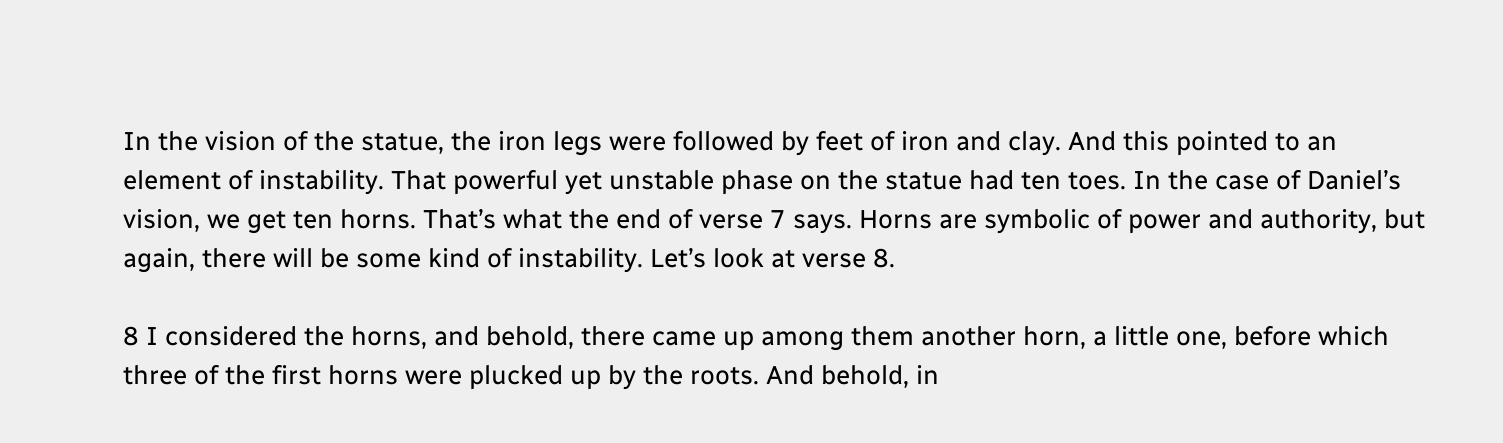In the vision of the statue, the iron legs were followed by feet of iron and clay. And this pointed to an element of instability. That powerful yet unstable phase on the statue had ten toes. In the case of Daniel’s vision, we get ten horns. That’s what the end of verse 7 says. Horns are symbolic of power and authority, but again, there will be some kind of instability. Let’s look at verse 8.

8 I considered the horns, and behold, there came up among them another horn, a little one, before which three of the first horns were plucked up by the roots. And behold, in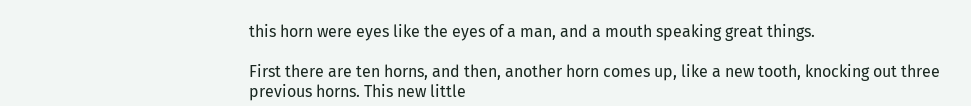this horn were eyes like the eyes of a man, and a mouth speaking great things.

First there are ten horns, and then, another horn comes up, like a new tooth, knocking out three previous horns. This new little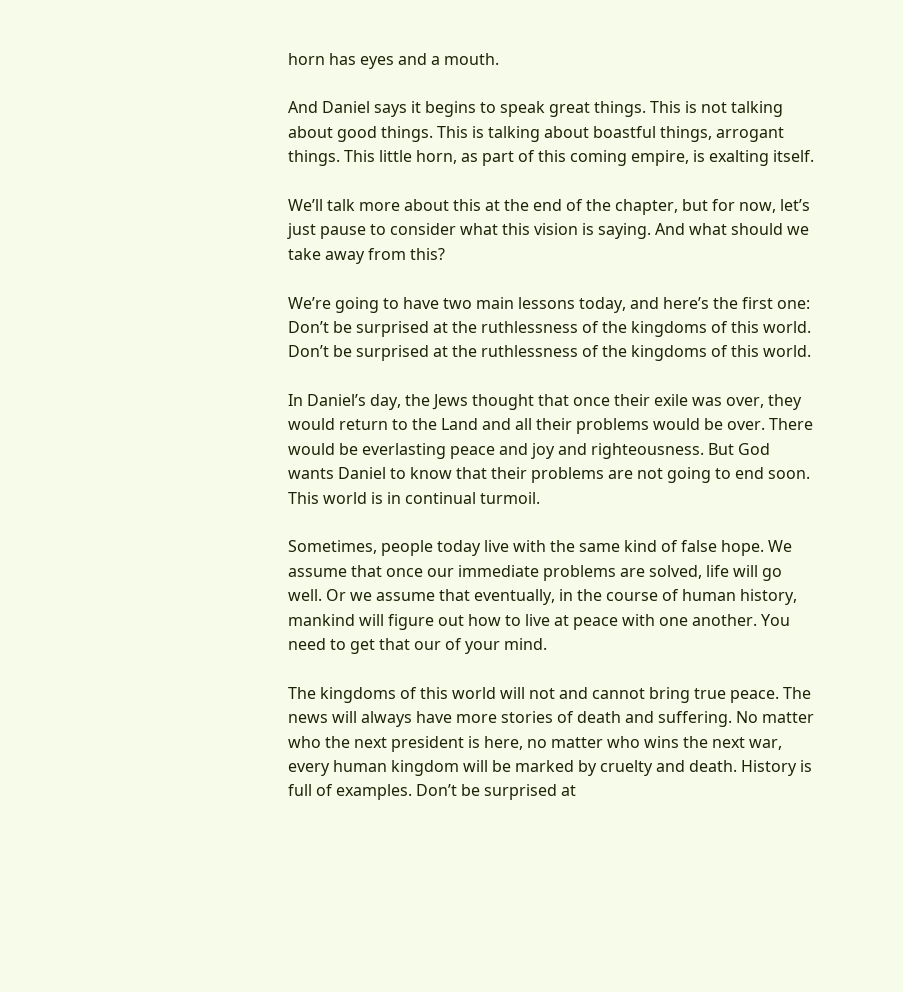horn has eyes and a mouth.

And Daniel says it begins to speak great things. This is not talking about good things. This is talking about boastful things, arrogant things. This little horn, as part of this coming empire, is exalting itself.

We’ll talk more about this at the end of the chapter, but for now, let’s just pause to consider what this vision is saying. And what should we take away from this?

We’re going to have two main lessons today, and here’s the first one: Don’t be surprised at the ruthlessness of the kingdoms of this world. Don’t be surprised at the ruthlessness of the kingdoms of this world.

In Daniel’s day, the Jews thought that once their exile was over, they would return to the Land and all their problems would be over. There would be everlasting peace and joy and righteousness. But God wants Daniel to know that their problems are not going to end soon. This world is in continual turmoil.

Sometimes, people today live with the same kind of false hope. We assume that once our immediate problems are solved, life will go well. Or we assume that eventually, in the course of human history, mankind will figure out how to live at peace with one another. You need to get that our of your mind.

The kingdoms of this world will not and cannot bring true peace. The news will always have more stories of death and suffering. No matter who the next president is here, no matter who wins the next war, every human kingdom will be marked by cruelty and death. History is full of examples. Don’t be surprised at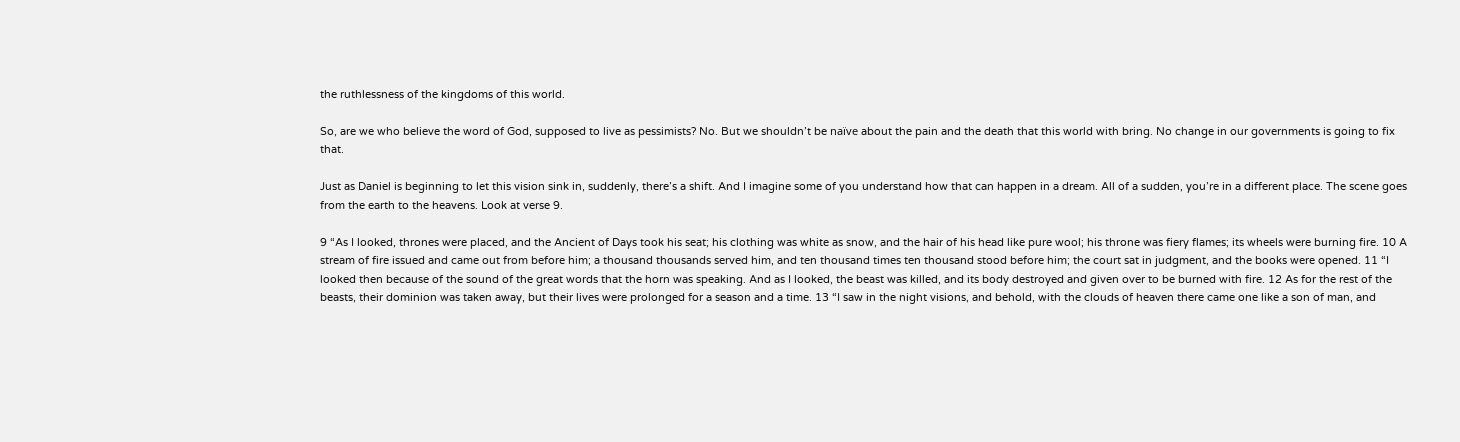the ruthlessness of the kingdoms of this world.

So, are we who believe the word of God, supposed to live as pessimists? No. But we shouldn’t be naïve about the pain and the death that this world with bring. No change in our governments is going to fix that.

Just as Daniel is beginning to let this vision sink in, suddenly, there’s a shift. And I imagine some of you understand how that can happen in a dream. All of a sudden, you’re in a different place. The scene goes from the earth to the heavens. Look at verse 9.

9 “As I looked, thrones were placed, and the Ancient of Days took his seat; his clothing was white as snow, and the hair of his head like pure wool; his throne was fiery flames; its wheels were burning fire. 10 A stream of fire issued and came out from before him; a thousand thousands served him, and ten thousand times ten thousand stood before him; the court sat in judgment, and the books were opened. 11 “I looked then because of the sound of the great words that the horn was speaking. And as I looked, the beast was killed, and its body destroyed and given over to be burned with fire. 12 As for the rest of the beasts, their dominion was taken away, but their lives were prolonged for a season and a time. 13 “I saw in the night visions, and behold, with the clouds of heaven there came one like a son of man, and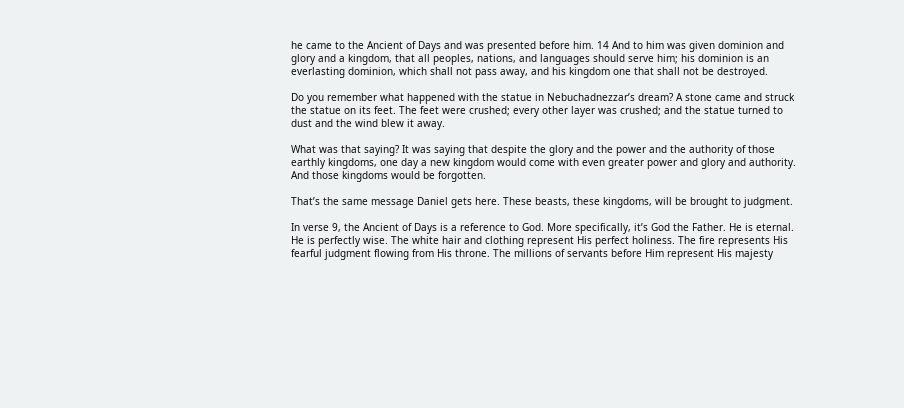he came to the Ancient of Days and was presented before him. 14 And to him was given dominion and glory and a kingdom, that all peoples, nations, and languages should serve him; his dominion is an everlasting dominion, which shall not pass away, and his kingdom one that shall not be destroyed.

Do you remember what happened with the statue in Nebuchadnezzar’s dream? A stone came and struck the statue on its feet. The feet were crushed; every other layer was crushed; and the statue turned to dust and the wind blew it away.

What was that saying? It was saying that despite the glory and the power and the authority of those earthly kingdoms, one day a new kingdom would come with even greater power and glory and authority. And those kingdoms would be forgotten.

That’s the same message Daniel gets here. These beasts, these kingdoms, will be brought to judgment.

In verse 9, the Ancient of Days is a reference to God. More specifically, it’s God the Father. He is eternal. He is perfectly wise. The white hair and clothing represent His perfect holiness. The fire represents His fearful judgment flowing from His throne. The millions of servants before Him represent His majesty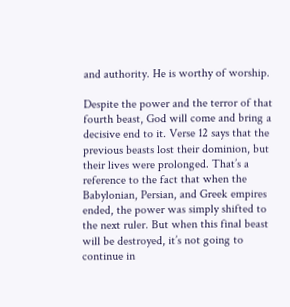and authority. He is worthy of worship.

Despite the power and the terror of that fourth beast, God will come and bring a decisive end to it. Verse 12 says that the previous beasts lost their dominion, but their lives were prolonged. That’s a reference to the fact that when the Babylonian, Persian, and Greek empires ended, the power was simply shifted to the next ruler. But when this final beast will be destroyed, it’s not going to continue in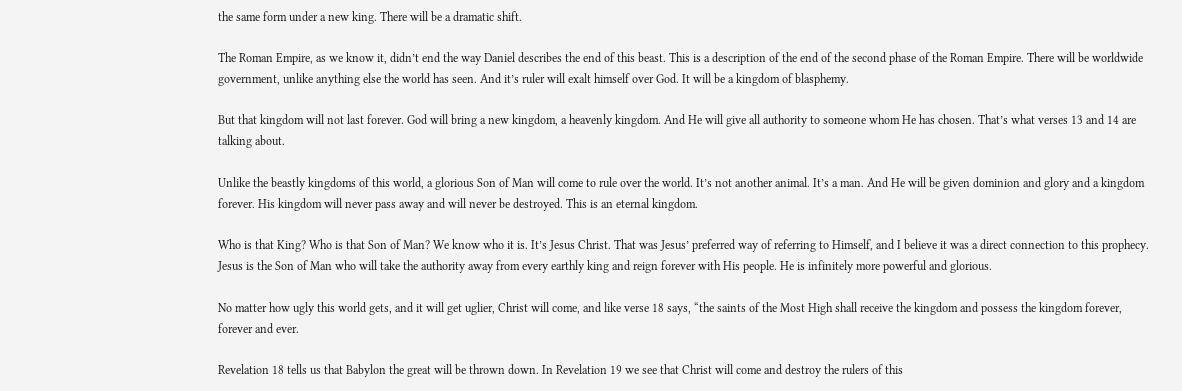the same form under a new king. There will be a dramatic shift.

The Roman Empire, as we know it, didn’t end the way Daniel describes the end of this beast. This is a description of the end of the second phase of the Roman Empire. There will be worldwide government, unlike anything else the world has seen. And it’s ruler will exalt himself over God. It will be a kingdom of blasphemy.

But that kingdom will not last forever. God will bring a new kingdom, a heavenly kingdom. And He will give all authority to someone whom He has chosen. That’s what verses 13 and 14 are talking about.

Unlike the beastly kingdoms of this world, a glorious Son of Man will come to rule over the world. It’s not another animal. It’s a man. And He will be given dominion and glory and a kingdom forever. His kingdom will never pass away and will never be destroyed. This is an eternal kingdom.

Who is that King? Who is that Son of Man? We know who it is. It’s Jesus Christ. That was Jesus’ preferred way of referring to Himself, and I believe it was a direct connection to this prophecy. Jesus is the Son of Man who will take the authority away from every earthly king and reign forever with His people. He is infinitely more powerful and glorious.

No matter how ugly this world gets, and it will get uglier, Christ will come, and like verse 18 says, “the saints of the Most High shall receive the kingdom and possess the kingdom forever, forever and ever.

Revelation 18 tells us that Babylon the great will be thrown down. In Revelation 19 we see that Christ will come and destroy the rulers of this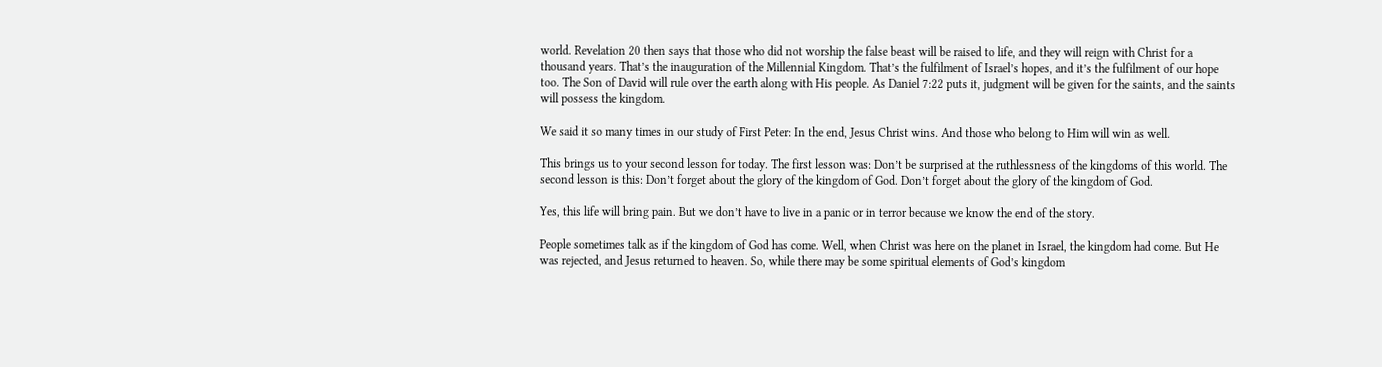world. Revelation 20 then says that those who did not worship the false beast will be raised to life, and they will reign with Christ for a thousand years. That’s the inauguration of the Millennial Kingdom. That’s the fulfilment of Israel’s hopes, and it’s the fulfilment of our hope too. The Son of David will rule over the earth along with His people. As Daniel 7:22 puts it, judgment will be given for the saints, and the saints will possess the kingdom.

We said it so many times in our study of First Peter: In the end, Jesus Christ wins. And those who belong to Him will win as well.

This brings us to your second lesson for today. The first lesson was: Don’t be surprised at the ruthlessness of the kingdoms of this world. The second lesson is this: Don’t forget about the glory of the kingdom of God. Don’t forget about the glory of the kingdom of God.

Yes, this life will bring pain. But we don’t have to live in a panic or in terror because we know the end of the story.

People sometimes talk as if the kingdom of God has come. Well, when Christ was here on the planet in Israel, the kingdom had come. But He was rejected, and Jesus returned to heaven. So, while there may be some spiritual elements of God’s kingdom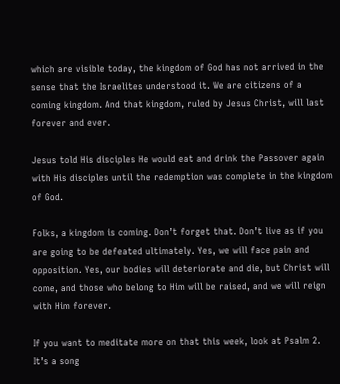which are visible today, the kingdom of God has not arrived in the sense that the Israelites understood it. We are citizens of a coming kingdom. And that kingdom, ruled by Jesus Christ, will last forever and ever.

Jesus told His disciples He would eat and drink the Passover again with His disciples until the redemption was complete in the kingdom of God.

Folks, a kingdom is coming. Don’t forget that. Don’t live as if you are going to be defeated ultimately. Yes, we will face pain and opposition. Yes, our bodies will deteriorate and die, but Christ will come, and those who belong to Him will be raised, and we will reign with Him forever.

If you want to meditate more on that this week, look at Psalm 2. It’s a song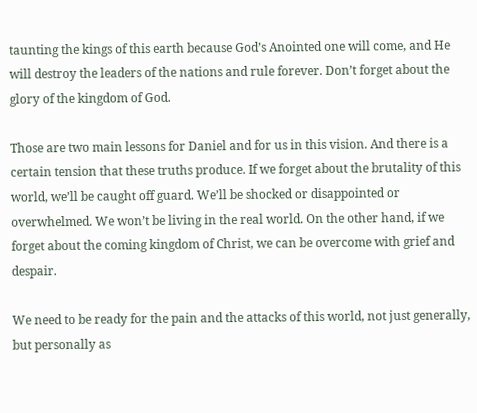taunting the kings of this earth because God’s Anointed one will come, and He will destroy the leaders of the nations and rule forever. Don’t forget about the glory of the kingdom of God.

Those are two main lessons for Daniel and for us in this vision. And there is a certain tension that these truths produce. If we forget about the brutality of this world, we’ll be caught off guard. We’ll be shocked or disappointed or overwhelmed. We won’t be living in the real world. On the other hand, if we forget about the coming kingdom of Christ, we can be overcome with grief and despair.

We need to be ready for the pain and the attacks of this world, not just generally, but personally as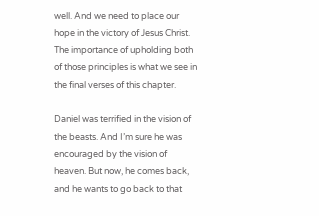well. And we need to place our hope in the victory of Jesus Christ. The importance of upholding both of those principles is what we see in the final verses of this chapter.

Daniel was terrified in the vision of the beasts. And I’m sure he was encouraged by the vision of heaven. But now, he comes back, and he wants to go back to that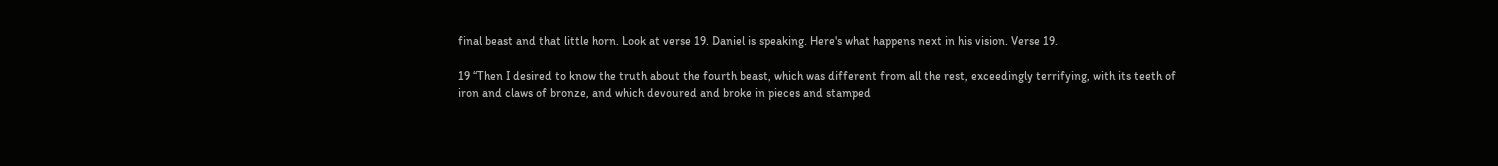final beast and that little horn. Look at verse 19. Daniel is speaking. Here's what happens next in his vision. Verse 19.

19 “Then I desired to know the truth about the fourth beast, which was different from all the rest, exceedingly terrifying, with its teeth of iron and claws of bronze, and which devoured and broke in pieces and stamped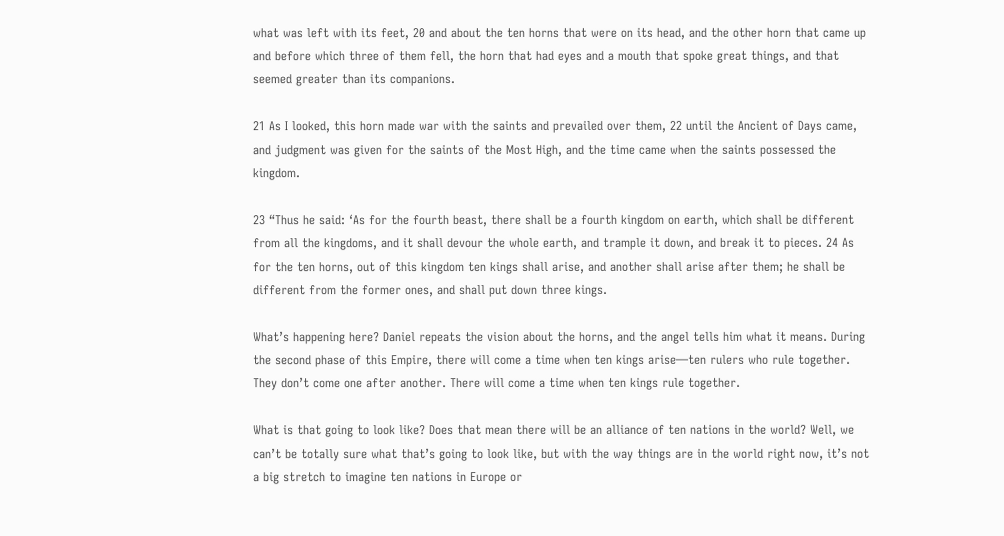what was left with its feet, 20 and about the ten horns that were on its head, and the other horn that came up and before which three of them fell, the horn that had eyes and a mouth that spoke great things, and that seemed greater than its companions.

21 As I looked, this horn made war with the saints and prevailed over them, 22 until the Ancient of Days came, and judgment was given for the saints of the Most High, and the time came when the saints possessed the kingdom.

23 “Thus he said: ‘As for the fourth beast, there shall be a fourth kingdom on earth, which shall be different from all the kingdoms, and it shall devour the whole earth, and trample it down, and break it to pieces. 24 As for the ten horns, out of this kingdom ten kings shall arise, and another shall arise after them; he shall be different from the former ones, and shall put down three kings.

What’s happening here? Daniel repeats the vision about the horns, and the angel tells him what it means. During the second phase of this Empire, there will come a time when ten kings arise—ten rulers who rule together. They don’t come one after another. There will come a time when ten kings rule together.

What is that going to look like? Does that mean there will be an alliance of ten nations in the world? Well, we can’t be totally sure what that’s going to look like, but with the way things are in the world right now, it’s not a big stretch to imagine ten nations in Europe or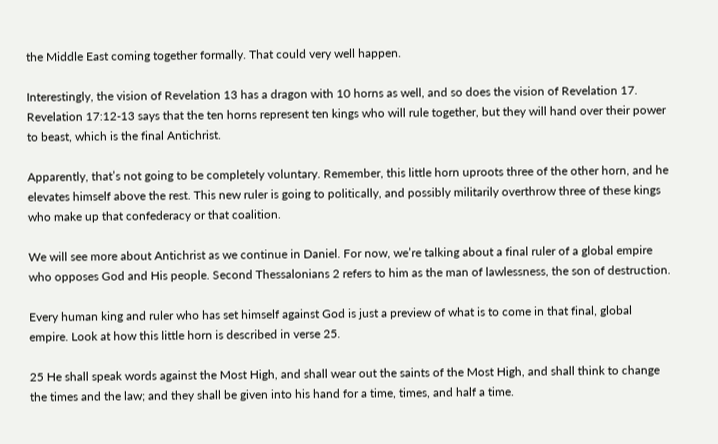the Middle East coming together formally. That could very well happen.

Interestingly, the vision of Revelation 13 has a dragon with 10 horns as well, and so does the vision of Revelation 17. Revelation 17:12-13 says that the ten horns represent ten kings who will rule together, but they will hand over their power to beast, which is the final Antichrist.

Apparently, that’s not going to be completely voluntary. Remember, this little horn uproots three of the other horn, and he elevates himself above the rest. This new ruler is going to politically, and possibly militarily overthrow three of these kings who make up that confederacy or that coalition.

We will see more about Antichrist as we continue in Daniel. For now, we’re talking about a final ruler of a global empire who opposes God and His people. Second Thessalonians 2 refers to him as the man of lawlessness, the son of destruction.

Every human king and ruler who has set himself against God is just a preview of what is to come in that final, global empire. Look at how this little horn is described in verse 25.

25 He shall speak words against the Most High, and shall wear out the saints of the Most High, and shall think to change the times and the law; and they shall be given into his hand for a time, times, and half a time.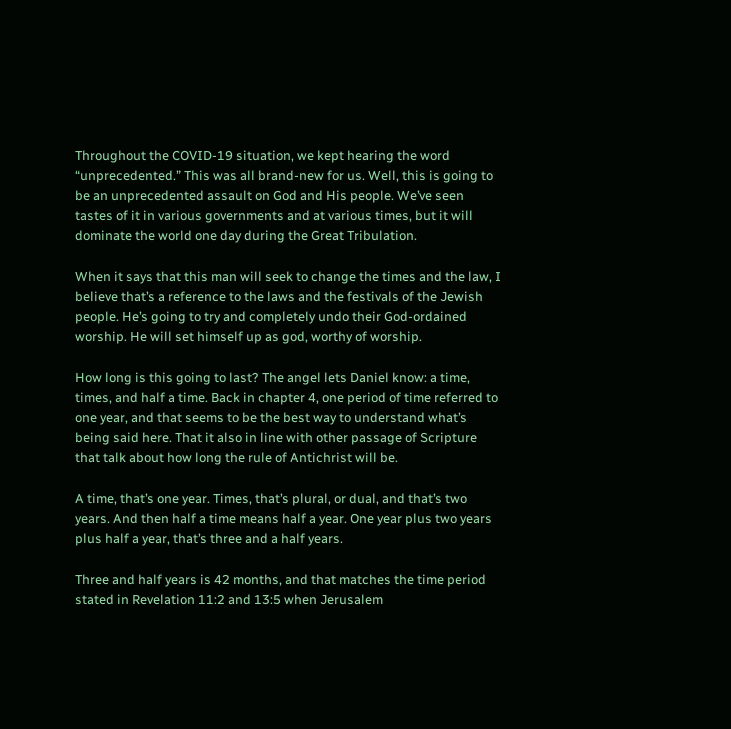Throughout the COVID-19 situation, we kept hearing the word “unprecedented.” This was all brand-new for us. Well, this is going to be an unprecedented assault on God and His people. We’ve seen tastes of it in various governments and at various times, but it will dominate the world one day during the Great Tribulation.

When it says that this man will seek to change the times and the law, I believe that’s a reference to the laws and the festivals of the Jewish people. He’s going to try and completely undo their God-ordained worship. He will set himself up as god, worthy of worship.

How long is this going to last? The angel lets Daniel know: a time, times, and half a time. Back in chapter 4, one period of time referred to one year, and that seems to be the best way to understand what’s being said here. That it also in line with other passage of Scripture that talk about how long the rule of Antichrist will be.

A time, that’s one year. Times, that’s plural, or dual, and that’s two years. And then half a time means half a year. One year plus two years plus half a year, that’s three and a half years.

Three and half years is 42 months, and that matches the time period stated in Revelation 11:2 and 13:5 when Jerusalem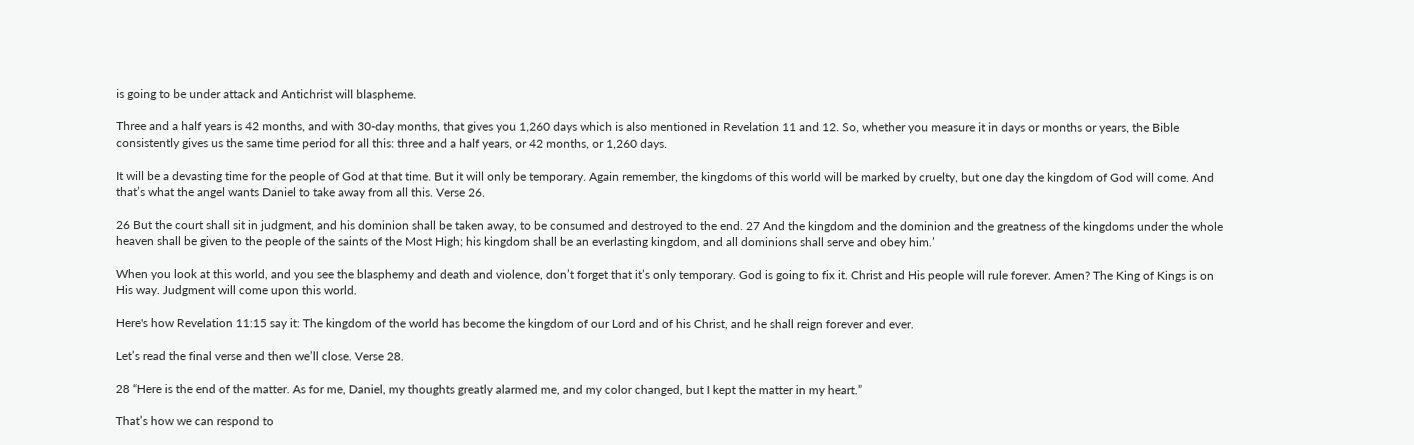is going to be under attack and Antichrist will blaspheme.

Three and a half years is 42 months, and with 30-day months, that gives you 1,260 days which is also mentioned in Revelation 11 and 12. So, whether you measure it in days or months or years, the Bible consistently gives us the same time period for all this: three and a half years, or 42 months, or 1,260 days.

It will be a devasting time for the people of God at that time. But it will only be temporary. Again remember, the kingdoms of this world will be marked by cruelty, but one day the kingdom of God will come. And that’s what the angel wants Daniel to take away from all this. Verse 26.

26 But the court shall sit in judgment, and his dominion shall be taken away, to be consumed and destroyed to the end. 27 And the kingdom and the dominion and the greatness of the kingdoms under the whole heaven shall be given to the people of the saints of the Most High; his kingdom shall be an everlasting kingdom, and all dominions shall serve and obey him.’

When you look at this world, and you see the blasphemy and death and violence, don’t forget that it’s only temporary. God is going to fix it. Christ and His people will rule forever. Amen? The King of Kings is on His way. Judgment will come upon this world.

Here's how Revelation 11:15 say it: The kingdom of the world has become the kingdom of our Lord and of his Christ, and he shall reign forever and ever.

Let’s read the final verse and then we’ll close. Verse 28.

28 “Here is the end of the matter. As for me, Daniel, my thoughts greatly alarmed me, and my color changed, but I kept the matter in my heart.”

That’s how we can respond to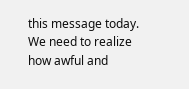this message today. We need to realize how awful and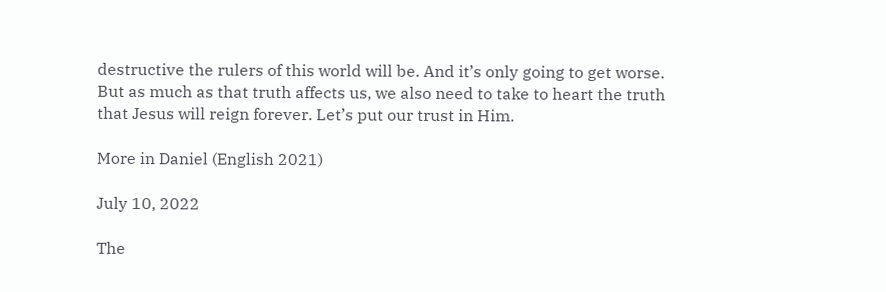destructive the rulers of this world will be. And it’s only going to get worse. But as much as that truth affects us, we also need to take to heart the truth that Jesus will reign forever. Let’s put our trust in Him.

More in Daniel (English 2021)

July 10, 2022

The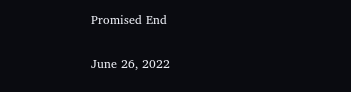Promised End

June 26, 2022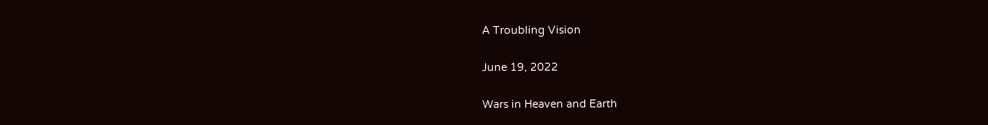A Troubling Vision

June 19, 2022

Wars in Heaven and Earth